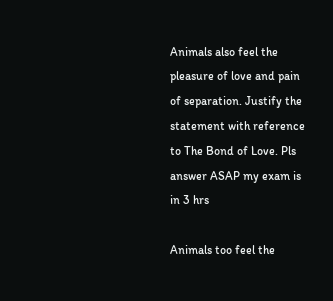Animals also feel the pleasure of love and pain of separation. Justify the statement with reference to The Bond of Love. Pls answer ASAP my exam is in 3 hrs

Animals too feel the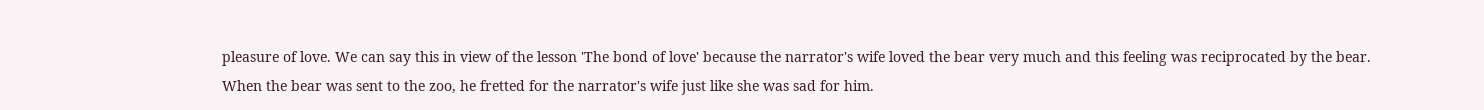pleasure of love. We can say this in view of the lesson 'The bond of love' because the narrator's wife loved the bear very much and this feeling was reciprocated by the bear. When the bear was sent to the zoo, he fretted for the narrator's wife just like she was sad for him.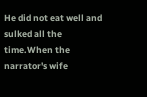He did not eat well and sulked all the time.When the narrator's wife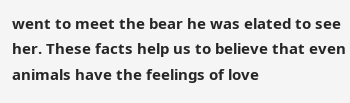went to meet the bear he was elated to see her. These facts help us to believe that even animals have the feelings of love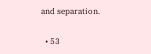and separation.

  • 53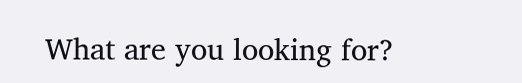What are you looking for?